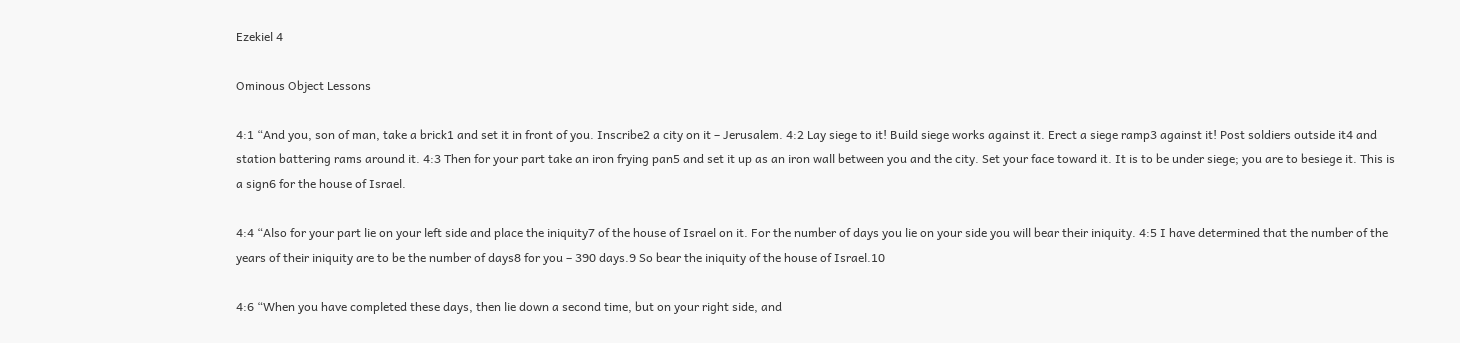Ezekiel 4

Ominous Object Lessons

4:1 “And you, son of man, take a brick1 and set it in front of you. Inscribe2 a city on it – Jerusalem. 4:2 Lay siege to it! Build siege works against it. Erect a siege ramp3 against it! Post soldiers outside it4 and station battering rams around it. 4:3 Then for your part take an iron frying pan5 and set it up as an iron wall between you and the city. Set your face toward it. It is to be under siege; you are to besiege it. This is a sign6 for the house of Israel.

4:4 “Also for your part lie on your left side and place the iniquity7 of the house of Israel on it. For the number of days you lie on your side you will bear their iniquity. 4:5 I have determined that the number of the years of their iniquity are to be the number of days8 for you – 390 days.9 So bear the iniquity of the house of Israel.10

4:6 “When you have completed these days, then lie down a second time, but on your right side, and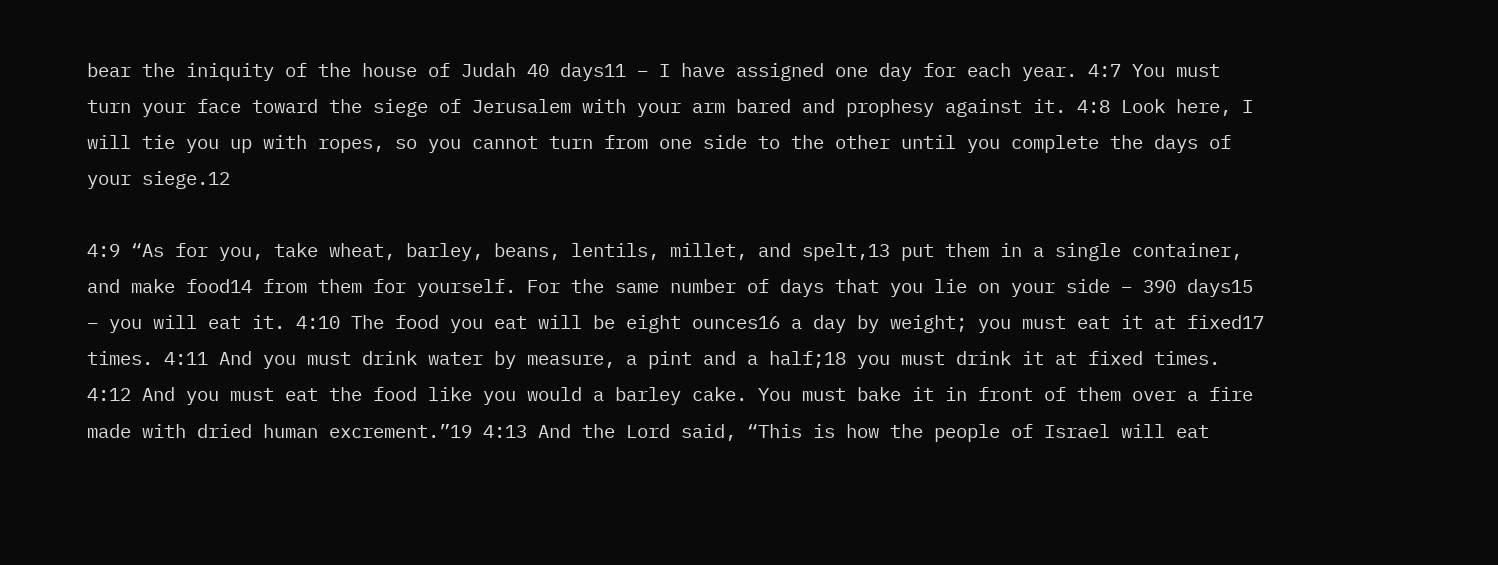bear the iniquity of the house of Judah 40 days11 – I have assigned one day for each year. 4:7 You must turn your face toward the siege of Jerusalem with your arm bared and prophesy against it. 4:8 Look here, I will tie you up with ropes, so you cannot turn from one side to the other until you complete the days of your siege.12

4:9 “As for you, take wheat, barley, beans, lentils, millet, and spelt,13 put them in a single container, and make food14 from them for yourself. For the same number of days that you lie on your side – 390 days15 – you will eat it. 4:10 The food you eat will be eight ounces16 a day by weight; you must eat it at fixed17 times. 4:11 And you must drink water by measure, a pint and a half;18 you must drink it at fixed times. 4:12 And you must eat the food like you would a barley cake. You must bake it in front of them over a fire made with dried human excrement.”19 4:13 And the Lord said, “This is how the people of Israel will eat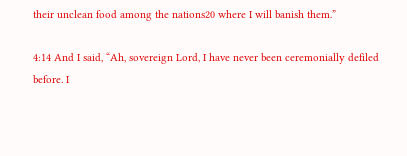their unclean food among the nations20 where I will banish them.”

4:14 And I said, “Ah, sovereign Lord, I have never been ceremonially defiled before. I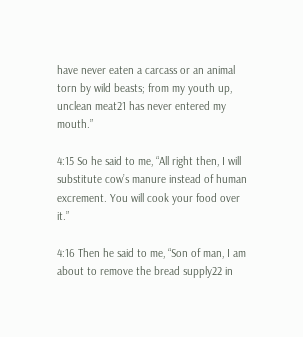have never eaten a carcass or an animal torn by wild beasts; from my youth up, unclean meat21 has never entered my mouth.”

4:15 So he said to me, “All right then, I will substitute cow’s manure instead of human excrement. You will cook your food over it.”

4:16 Then he said to me, “Son of man, I am about to remove the bread supply22 in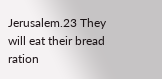Jerusalem.23 They will eat their bread ration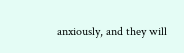anxiously, and they will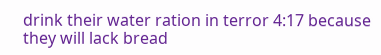drink their water ration in terror 4:17 because they will lack bread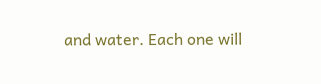and water. Each one will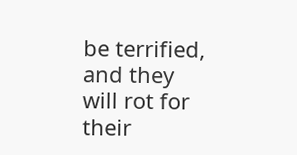be terrified, and they will rot for their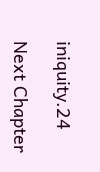iniquity.24

Next Chapter